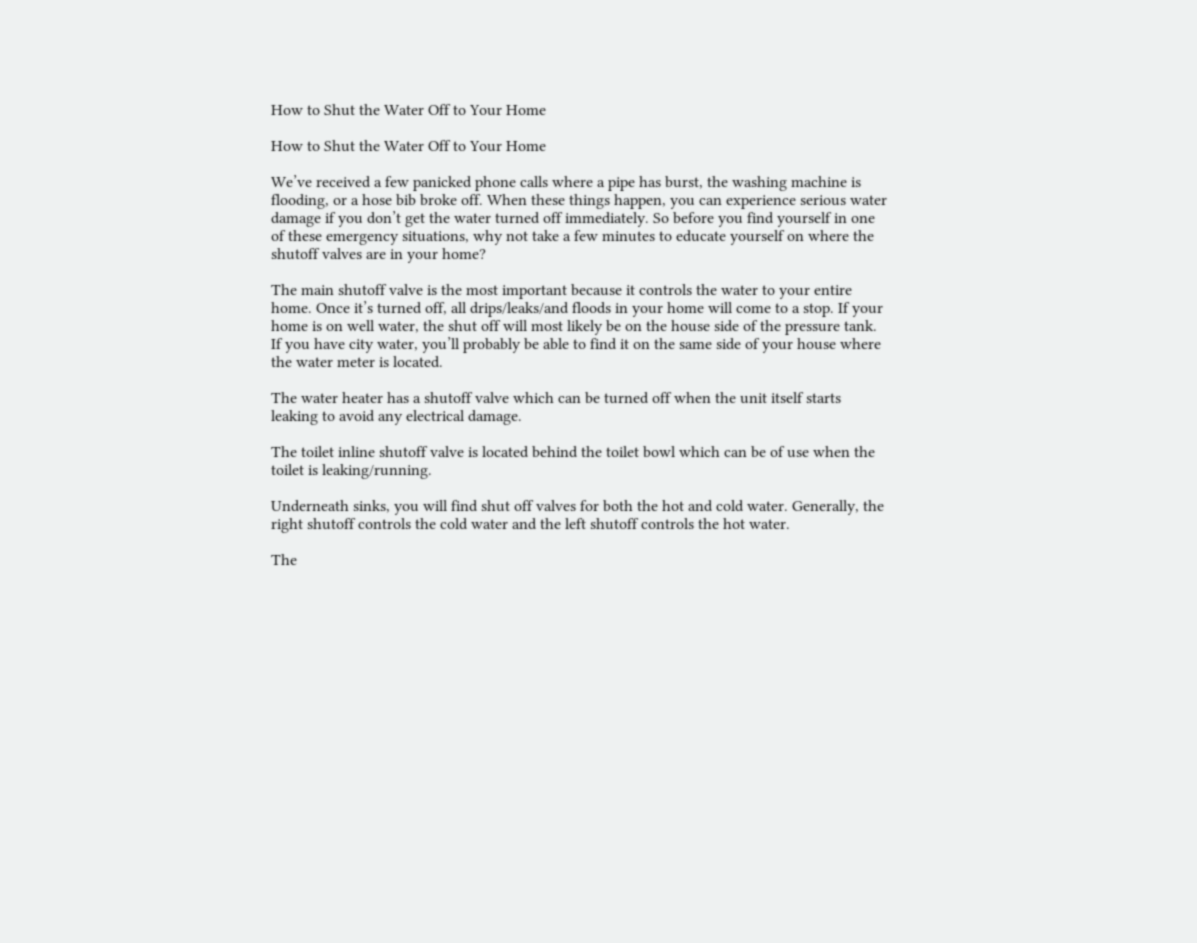How to Shut the Water Off to Your Home

How to Shut the Water Off to Your Home

We’ve received a few panicked phone calls where a pipe has burst, the washing machine is flooding, or a hose bib broke off. When these things happen, you can experience serious water damage if you don’t get the water turned off immediately. So before you find yourself in one of these emergency situations, why not take a few minutes to educate yourself on where the shutoff valves are in your home?

The main shutoff valve is the most important because it controls the water to your entire home. Once it’s turned off, all drips/leaks/and floods in your home will come to a stop. If your home is on well water, the shut off will most likely be on the house side of the pressure tank. If you have city water, you’ll probably be able to find it on the same side of your house where the water meter is located.

The water heater has a shutoff valve which can be turned off when the unit itself starts leaking to avoid any electrical damage.

The toilet inline shutoff valve is located behind the toilet bowl which can be of use when the toilet is leaking/running.

Underneath sinks, you will find shut off valves for both the hot and cold water. Generally, the right shutoff controls the cold water and the left shutoff controls the hot water.

The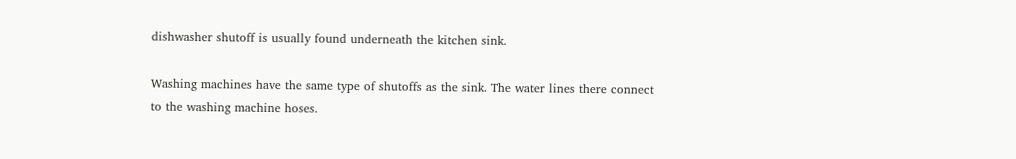dishwasher shutoff is usually found underneath the kitchen sink.

Washing machines have the same type of shutoffs as the sink. The water lines there connect to the washing machine hoses.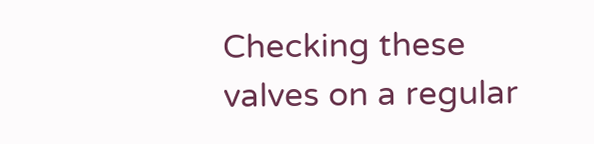Checking these valves on a regular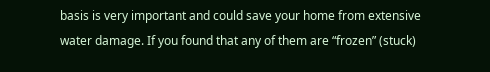basis is very important and could save your home from extensive water damage. If you found that any of them are “frozen” (stuck)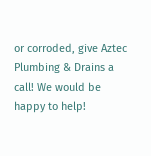or corroded, give Aztec Plumbing & Drains a call! We would be happy to help!